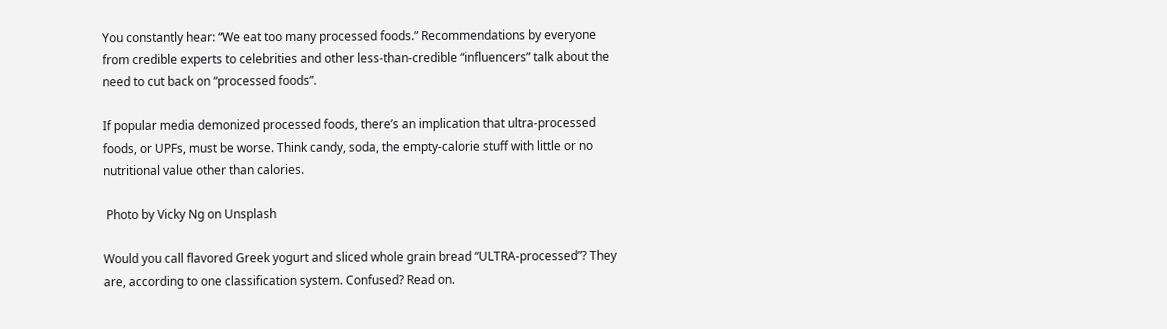You constantly hear: “We eat too many processed foods.” Recommendations by everyone from credible experts to celebrities and other less-than-credible “influencers” talk about the need to cut back on “processed foods”.

If popular media demonized processed foods, there’s an implication that ultra-processed foods, or UPFs, must be worse. Think candy, soda, the empty-calorie stuff with little or no nutritional value other than calories.

 Photo by Vicky Ng on Unsplash

Would you call flavored Greek yogurt and sliced whole grain bread “ULTRA-processed”? They are, according to one classification system. Confused? Read on.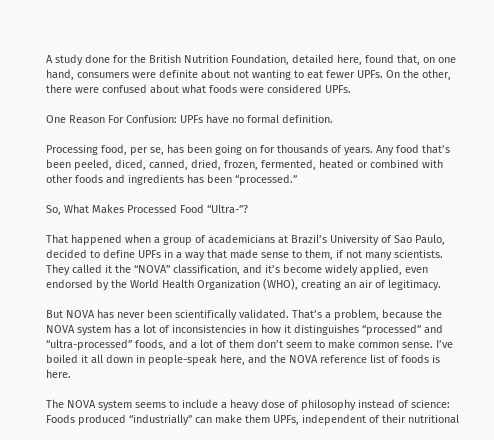A study done for the British Nutrition Foundation, detailed here, found that, on one hand, consumers were definite about not wanting to eat fewer UPFs. On the other, there were confused about what foods were considered UPFs.

One Reason For Confusion: UPFs have no formal definition.

Processing food, per se, has been going on for thousands of years. Any food that’s been peeled, diced, canned, dried, frozen, fermented, heated or combined with other foods and ingredients has been “processed.”

So, What Makes Processed Food “Ultra-”?

That happened when a group of academicians at Brazil’s University of Sao Paulo, decided to define UPFs in a way that made sense to them, if not many scientists. They called it the “NOVA” classification, and it’s become widely applied, even endorsed by the World Health Organization (WHO), creating an air of legitimacy.

But NOVA has never been scientifically validated. That’s a problem, because the NOVA system has a lot of inconsistencies in how it distinguishes “processed” and “ultra-processed” foods, and a lot of them don’t seem to make common sense. I’ve boiled it all down in people-speak here, and the NOVA reference list of foods is here.

The NOVA system seems to include a heavy dose of philosophy instead of science: Foods produced “industrially” can make them UPFs, independent of their nutritional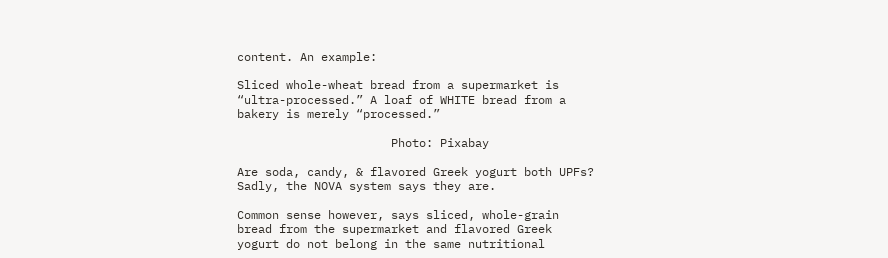content. An example:

Sliced whole-wheat bread from a supermarket is “ultra-processed.” A loaf of WHITE bread from a bakery is merely “processed.”

                      Photo: Pixabay

Are soda, candy, & flavored Greek yogurt both UPFs? Sadly, the NOVA system says they are.

Common sense however, says sliced, whole-grain bread from the supermarket and flavored Greek yogurt do not belong in the same nutritional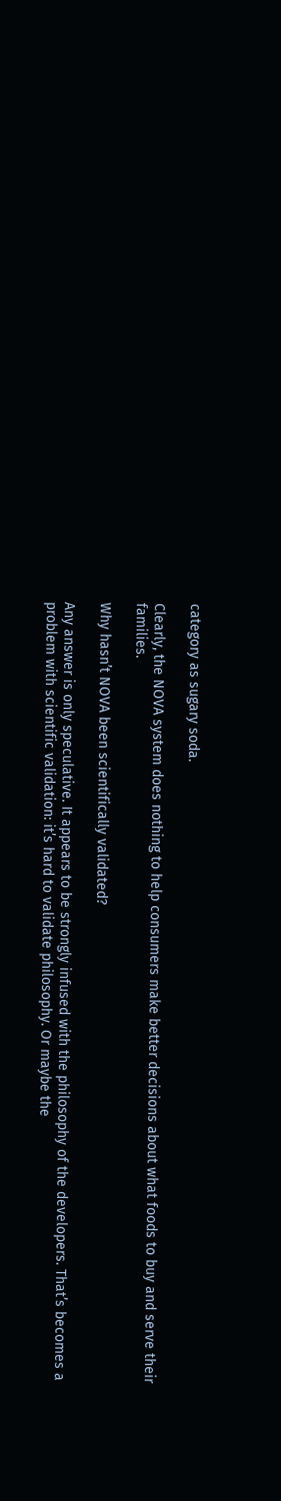category as sugary soda.

Clearly, the NOVA system does nothing to help consumers make better decisions about what foods to buy and serve their families.

Why hasn’t NOVA been scientifically validated?

Any answer is only speculative. It appears to be strongly infused with the philosophy of the developers. That’s becomes a problem with scientific validation: it’s hard to validate philosophy. Or maybe the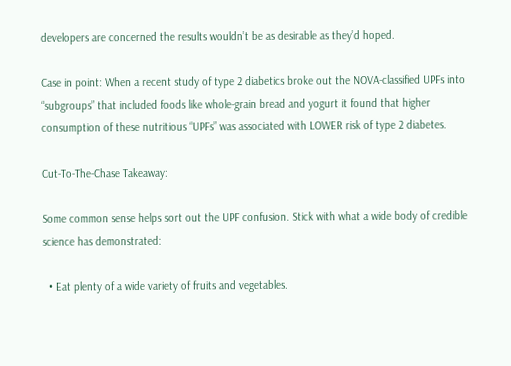developers are concerned the results wouldn’t be as desirable as they’d hoped.

Case in point: When a recent study of type 2 diabetics broke out the NOVA-classified UPFs into “subgroups” that included foods like whole-grain bread and yogurt it found that higher consumption of these nutritious “UPFs” was associated with LOWER risk of type 2 diabetes.

Cut-To-The-Chase Takeaway:

Some common sense helps sort out the UPF confusion. Stick with what a wide body of credible science has demonstrated:

  • Eat plenty of a wide variety of fruits and vegetables.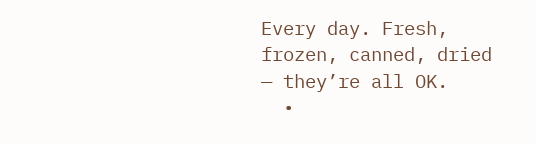Every day. Fresh, frozen, canned, dried — they’re all OK.
  •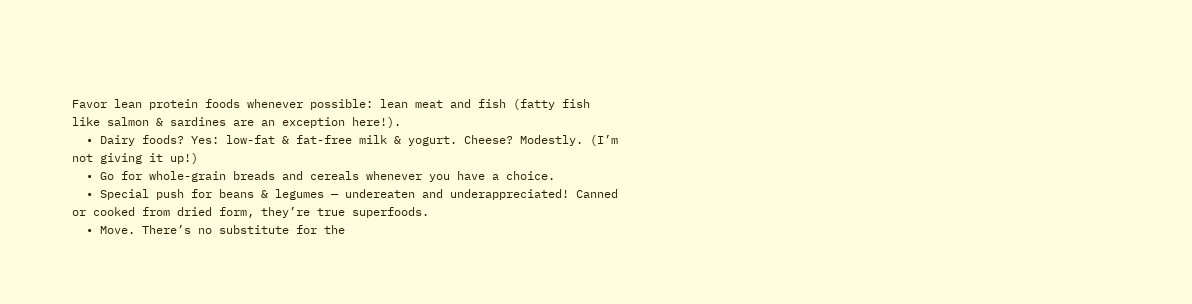Favor lean protein foods whenever possible: lean meat and fish (fatty fish like salmon & sardines are an exception here!).
  • Dairy foods? Yes: low-fat & fat-free milk & yogurt. Cheese? Modestly. (I’m not giving it up!)
  • Go for whole-grain breads and cereals whenever you have a choice.
  • Special push for beans & legumes — undereaten and underappreciated! Canned or cooked from dried form, they’re true superfoods.
  • Move. There’s no substitute for the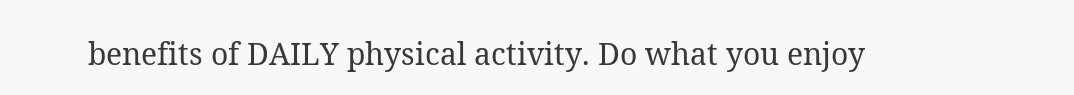benefits of DAILY physical activity. Do what you enjoy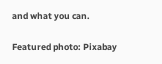and what you can.

Featured photo: Pixabay